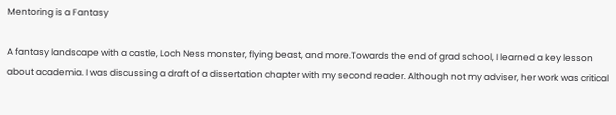Mentoring is a Fantasy

A fantasy landscape with a castle, Loch Ness monster, flying beast, and more.Towards the end of grad school, I learned a key lesson about academia. I was discussing a draft of a dissertation chapter with my second reader. Although not my adviser, her work was critical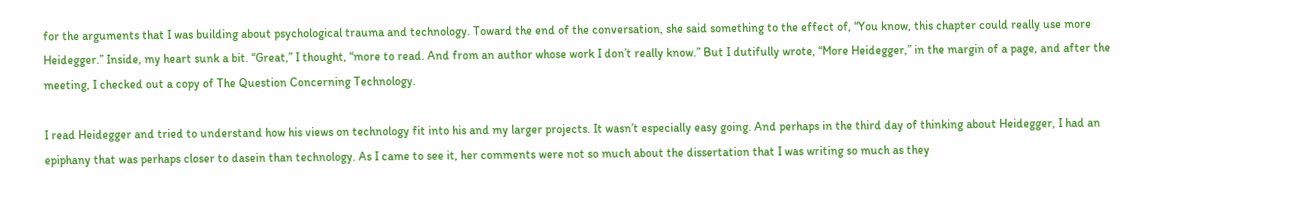for the arguments that I was building about psychological trauma and technology. Toward the end of the conversation, she said something to the effect of, “You know, this chapter could really use more Heidegger.” Inside, my heart sunk a bit. “Great,” I thought, “more to read. And from an author whose work I don’t really know.” But I dutifully wrote, “More Heidegger,” in the margin of a page, and after the meeting, I checked out a copy of The Question Concerning Technology.

I read Heidegger and tried to understand how his views on technology fit into his and my larger projects. It wasn’t especially easy going. And perhaps in the third day of thinking about Heidegger, I had an epiphany that was perhaps closer to dasein than technology. As I came to see it, her comments were not so much about the dissertation that I was writing so much as they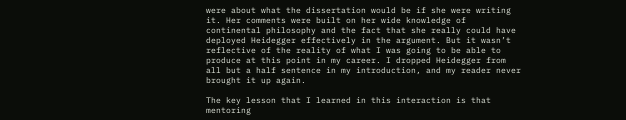were about what the dissertation would be if she were writing it. Her comments were built on her wide knowledge of continental philosophy and the fact that she really could have deployed Heidegger effectively in the argument. But it wasn’t reflective of the reality of what I was going to be able to produce at this point in my career. I dropped Heidegger from all but a half sentence in my introduction, and my reader never brought it up again.

The key lesson that I learned in this interaction is that mentoring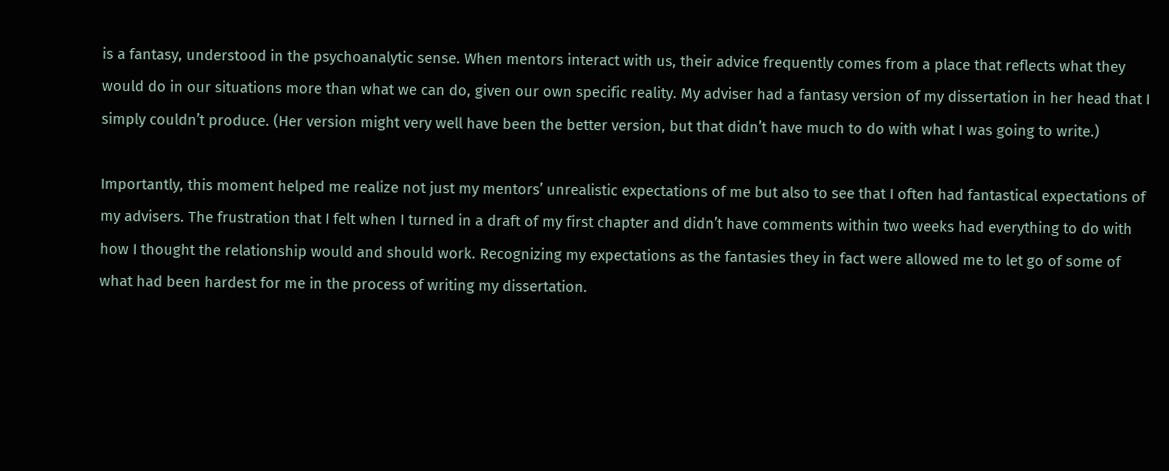is a fantasy, understood in the psychoanalytic sense. When mentors interact with us, their advice frequently comes from a place that reflects what they would do in our situations more than what we can do, given our own specific reality. My adviser had a fantasy version of my dissertation in her head that I simply couldn’t produce. (Her version might very well have been the better version, but that didn’t have much to do with what I was going to write.)

Importantly, this moment helped me realize not just my mentors’ unrealistic expectations of me but also to see that I often had fantastical expectations of my advisers. The frustration that I felt when I turned in a draft of my first chapter and didn’t have comments within two weeks had everything to do with how I thought the relationship would and should work. Recognizing my expectations as the fantasies they in fact were allowed me to let go of some of what had been hardest for me in the process of writing my dissertation.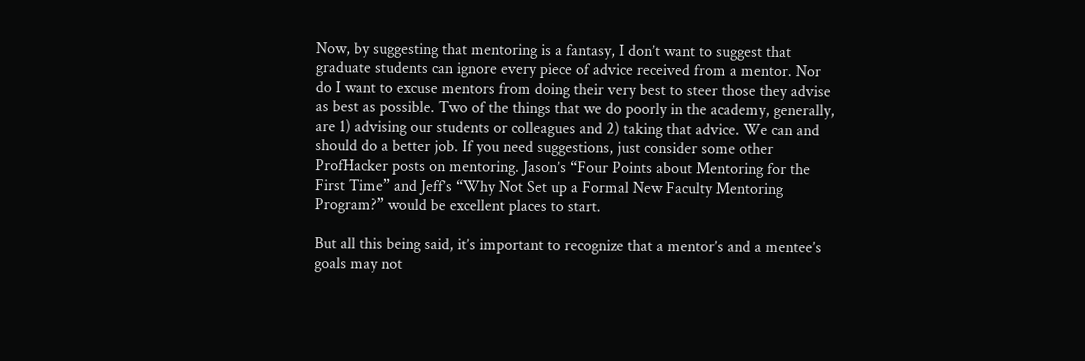Now, by suggesting that mentoring is a fantasy, I don’t want to suggest that graduate students can ignore every piece of advice received from a mentor. Nor do I want to excuse mentors from doing their very best to steer those they advise as best as possible. Two of the things that we do poorly in the academy, generally, are 1) advising our students or colleagues and 2) taking that advice. We can and should do a better job. If you need suggestions, just consider some other ProfHacker posts on mentoring. Jason’s “Four Points about Mentoring for the First Time” and Jeff’s “Why Not Set up a Formal New Faculty Mentoring Program?” would be excellent places to start.

But all this being said, it’s important to recognize that a mentor’s and a mentee’s goals may not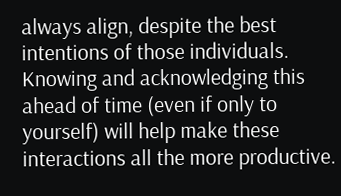always align, despite the best intentions of those individuals. Knowing and acknowledging this ahead of time (even if only to yourself) will help make these interactions all the more productive.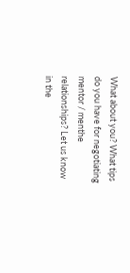What about you? What tips do you have for negotiating mentor / menthe relationships? Let us know in the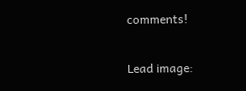comments!

Lead image: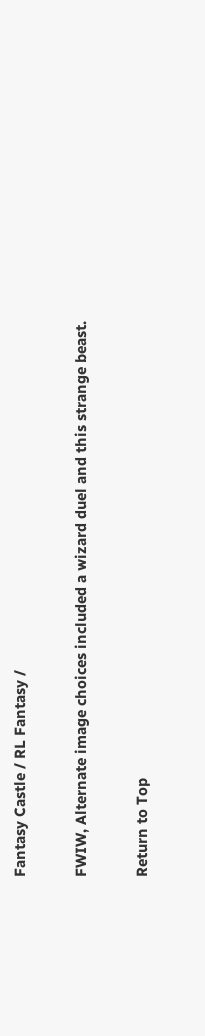Fantasy Castle / RL Fantasy /

FWIW, Alternate image choices included a wizard duel and this strange beast.

Return to Top